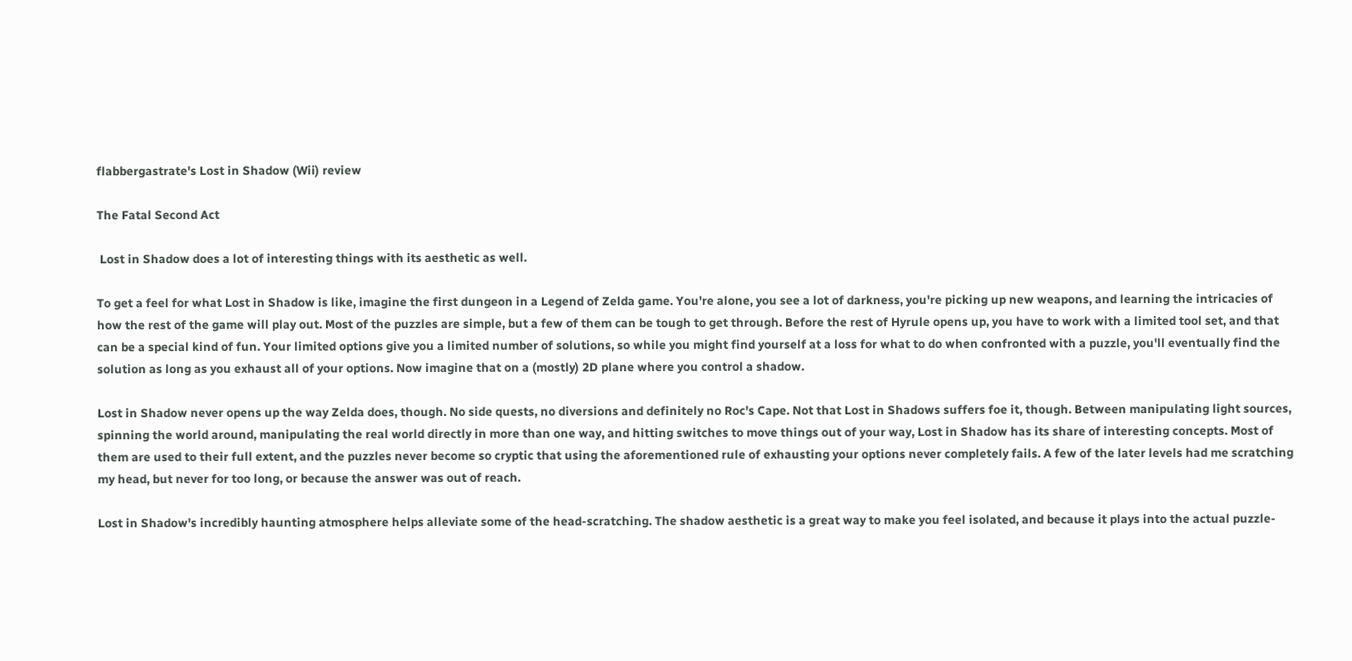flabbergastrate's Lost in Shadow (Wii) review

The Fatal Second Act

 Lost in Shadow does a lot of interesting things with its aesthetic as well.

To get a feel for what Lost in Shadow is like, imagine the first dungeon in a Legend of Zelda game. You're alone, you see a lot of darkness, you're picking up new weapons, and learning the intricacies of how the rest of the game will play out. Most of the puzzles are simple, but a few of them can be tough to get through. Before the rest of Hyrule opens up, you have to work with a limited tool set, and that can be a special kind of fun. Your limited options give you a limited number of solutions, so while you might find yourself at a loss for what to do when confronted with a puzzle, you'll eventually find the solution as long as you exhaust all of your options. Now imagine that on a (mostly) 2D plane where you control a shadow.

Lost in Shadow never opens up the way Zelda does, though. No side quests, no diversions and definitely no Roc's Cape. Not that Lost in Shadows suffers foe it, though. Between manipulating light sources, spinning the world around, manipulating the real world directly in more than one way, and hitting switches to move things out of your way, Lost in Shadow has its share of interesting concepts. Most of them are used to their full extent, and the puzzles never become so cryptic that using the aforementioned rule of exhausting your options never completely fails. A few of the later levels had me scratching my head, but never for too long, or because the answer was out of reach.

Lost in Shadow's incredibly haunting atmosphere helps alleviate some of the head-scratching. The shadow aesthetic is a great way to make you feel isolated, and because it plays into the actual puzzle-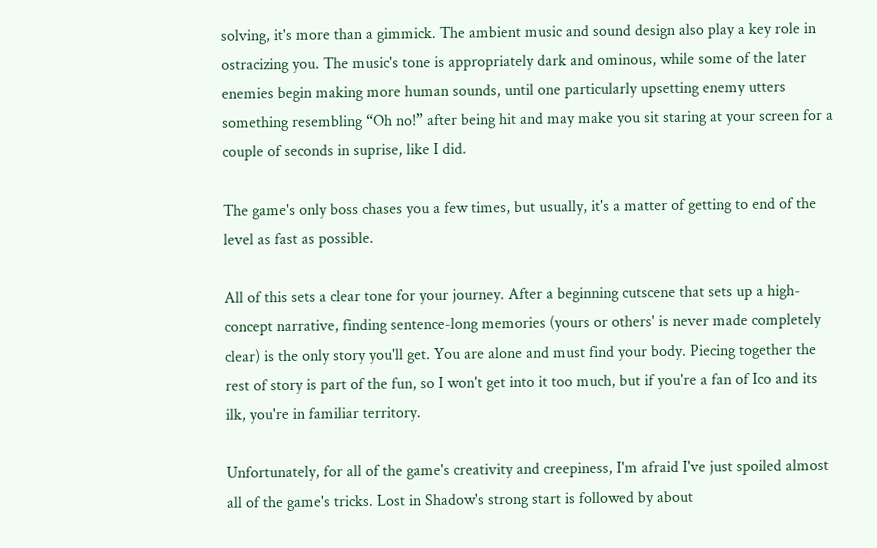solving, it's more than a gimmick. The ambient music and sound design also play a key role in ostracizing you. The music's tone is appropriately dark and ominous, while some of the later enemies begin making more human sounds, until one particularly upsetting enemy utters something resembling “Oh no!” after being hit and may make you sit staring at your screen for a couple of seconds in suprise, like I did.

The game's only boss chases you a few times, but usually, it's a matter of getting to end of the level as fast as possible.

All of this sets a clear tone for your journey. After a beginning cutscene that sets up a high-concept narrative, finding sentence-long memories (yours or others' is never made completely clear) is the only story you'll get. You are alone and must find your body. Piecing together the rest of story is part of the fun, so I won't get into it too much, but if you're a fan of Ico and its ilk, you're in familiar territory.

Unfortunately, for all of the game's creativity and creepiness, I'm afraid I've just spoiled almost all of the game's tricks. Lost in Shadow's strong start is followed by about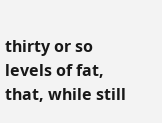thirty or so levels of fat, that, while still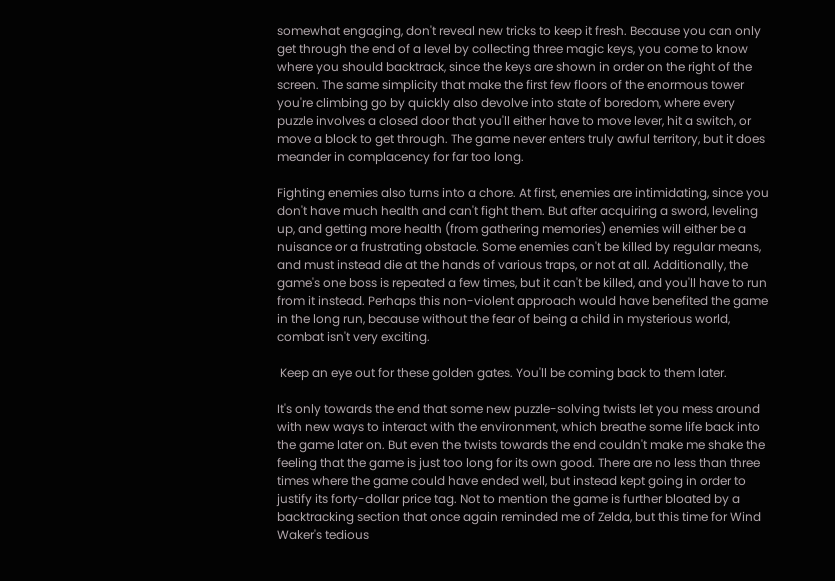somewhat engaging, don't reveal new tricks to keep it fresh. Because you can only get through the end of a level by collecting three magic keys, you come to know where you should backtrack, since the keys are shown in order on the right of the screen. The same simplicity that make the first few floors of the enormous tower you're climbing go by quickly also devolve into state of boredom, where every puzzle involves a closed door that you'll either have to move lever, hit a switch, or move a block to get through. The game never enters truly awful territory, but it does meander in complacency for far too long.

Fighting enemies also turns into a chore. At first, enemies are intimidating, since you don't have much health and can't fight them. But after acquiring a sword, leveling up, and getting more health (from gathering memories) enemies will either be a nuisance or a frustrating obstacle. Some enemies can't be killed by regular means, and must instead die at the hands of various traps, or not at all. Additionally, the game's one boss is repeated a few times, but it can't be killed, and you'll have to run from it instead. Perhaps this non-violent approach would have benefited the game in the long run, because without the fear of being a child in mysterious world, combat isn't very exciting.

 Keep an eye out for these golden gates. You'll be coming back to them later.

It's only towards the end that some new puzzle-solving twists let you mess around with new ways to interact with the environment, which breathe some life back into the game later on. But even the twists towards the end couldn't make me shake the feeling that the game is just too long for its own good. There are no less than three times where the game could have ended well, but instead kept going in order to justify its forty-dollar price tag. Not to mention the game is further bloated by a backtracking section that once again reminded me of Zelda, but this time for Wind Waker's tedious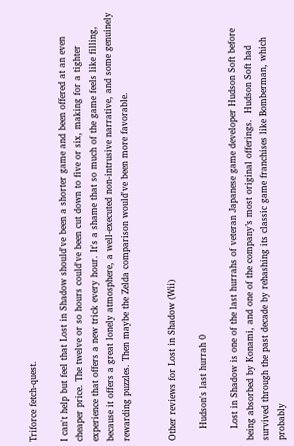Triforce fetch-quest.

I can't help but feel that Lost in Shadow should've been a shorter game and been offered at an even cheaper price. The twelve or so hours could've been cut down to five or six, making for a tighter experience that offers a new trick every hour. It's a shame that so much of the game feels like filling, because it offers a great lonely atmosphere, a well-executed non-intrusive narrative, and some genuinely rewarding puzzles. Then maybe the Zelda comparison would've been more favorable.


Other reviews for Lost in Shadow (Wii)

    Hudson's last hurrah 0

    Lost in Shadow is one of the last hurrahs of veteran Japanese game developer Hudson Soft before being absorbed by Konami, and one of the company’s most original offerings.  Hudson Soft had survived through the past decade by rehashing its classic game franchises like Bomberman, which probably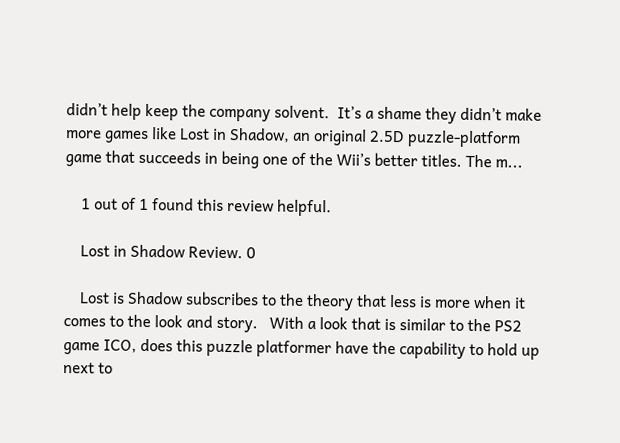didn’t help keep the company solvent.  It’s a shame they didn’t make more games like Lost in Shadow, an original 2.5D puzzle-platform game that succeeds in being one of the Wii’s better titles. The m...

    1 out of 1 found this review helpful.

    Lost in Shadow Review. 0

    Lost is Shadow subscribes to the theory that less is more when it comes to the look and story.   With a look that is similar to the PS2 game ICO, does this puzzle platformer have the capability to hold up next to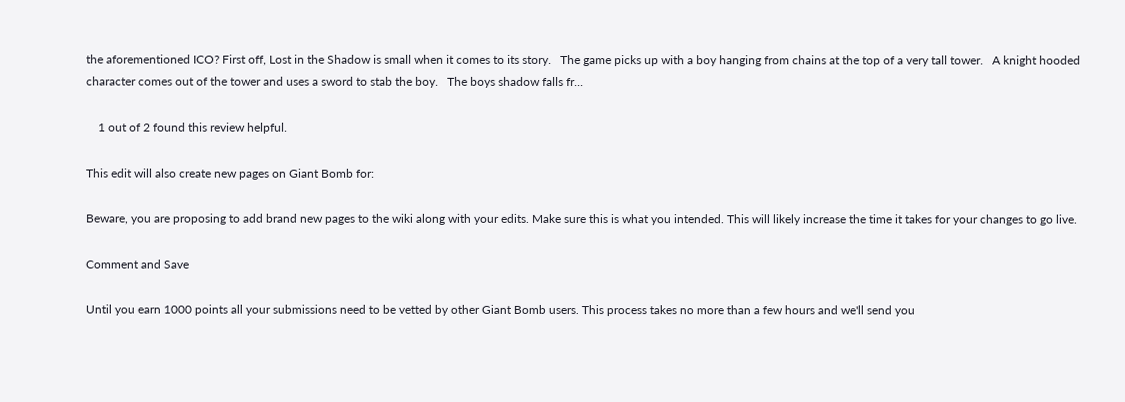the aforementioned ICO? First off, Lost in the Shadow is small when it comes to its story.   The game picks up with a boy hanging from chains at the top of a very tall tower.   A knight hooded character comes out of the tower and uses a sword to stab the boy.   The boys shadow falls fr...

    1 out of 2 found this review helpful.

This edit will also create new pages on Giant Bomb for:

Beware, you are proposing to add brand new pages to the wiki along with your edits. Make sure this is what you intended. This will likely increase the time it takes for your changes to go live.

Comment and Save

Until you earn 1000 points all your submissions need to be vetted by other Giant Bomb users. This process takes no more than a few hours and we'll send you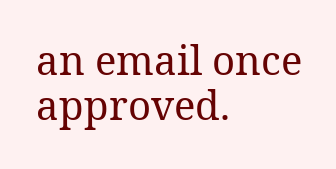an email once approved.